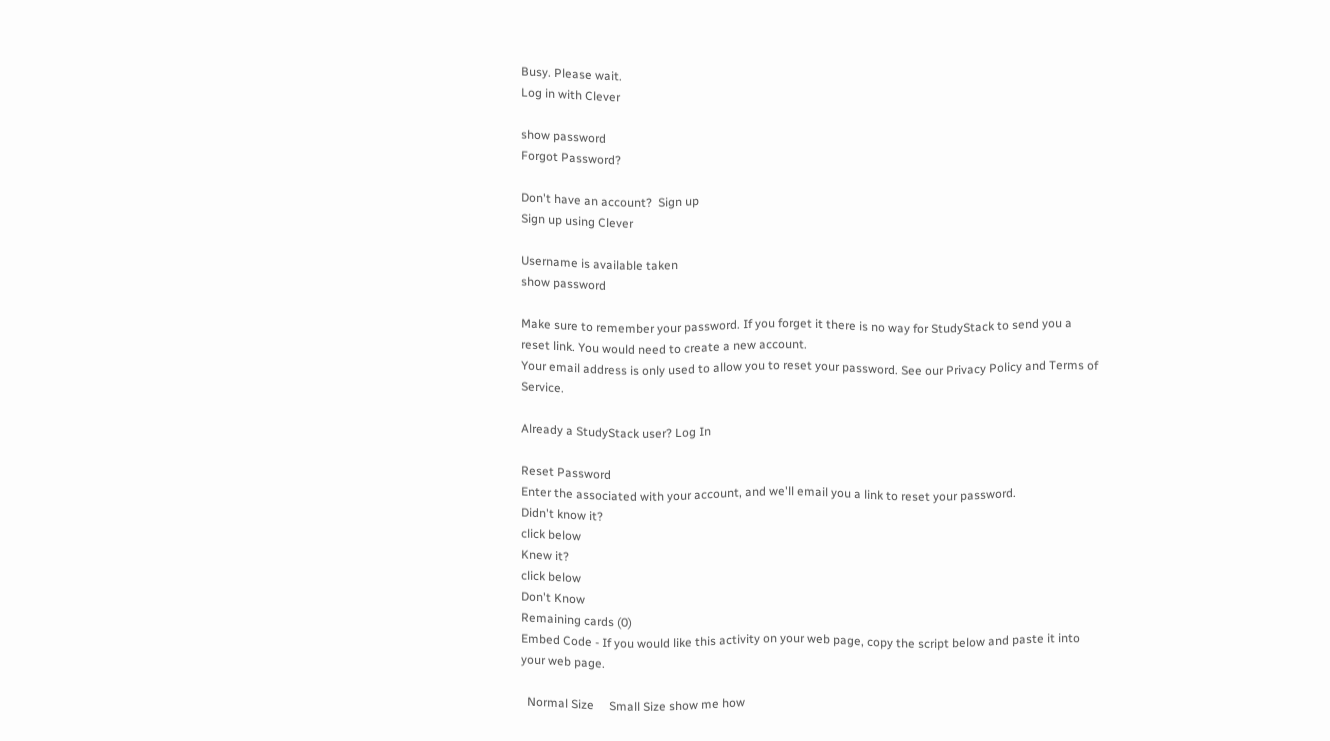Busy. Please wait.
Log in with Clever

show password
Forgot Password?

Don't have an account?  Sign up
Sign up using Clever

Username is available taken
show password

Make sure to remember your password. If you forget it there is no way for StudyStack to send you a reset link. You would need to create a new account.
Your email address is only used to allow you to reset your password. See our Privacy Policy and Terms of Service.

Already a StudyStack user? Log In

Reset Password
Enter the associated with your account, and we'll email you a link to reset your password.
Didn't know it?
click below
Knew it?
click below
Don't Know
Remaining cards (0)
Embed Code - If you would like this activity on your web page, copy the script below and paste it into your web page.

  Normal Size     Small Size show me how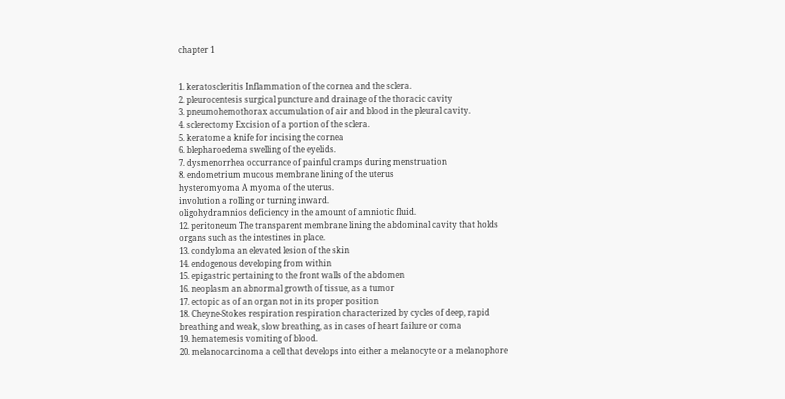chapter 1


1. keratoscleritis Inflammation of the cornea and the sclera.
2. pleurocentesis surgical puncture and drainage of the thoracic cavity
3. pneumohemothorax accumulation of air and blood in the pleural cavity.
4. sclerectomy Excision of a portion of the sclera.
5. keratome a knife for incising the cornea
6. blepharoedema swelling of the eyelids.
7. dysmenorrhea occurrance of painful cramps during menstruation
8. endometrium mucous membrane lining of the uterus
hysteromyoma A myoma of the uterus.
involution a rolling or turning inward.
oligohydramnios deficiency in the amount of amniotic fluid.
12. peritoneum The transparent membrane lining the abdominal cavity that holds organs such as the intestines in place.
13. condyloma an elevated lesion of the skin
14. endogenous developing from within
15. epigastric pertaining to the front walls of the abdomen
16. neoplasm an abnormal growth of tissue, as a tumor
17. ectopic as of an organ not in its proper position
18. Cheyne-Stokes respiration respiration characterized by cycles of deep, rapid breathing and weak, slow breathing, as in cases of heart failure or coma
19. hematemesis vomiting of blood.
20. melanocarcinoma a cell that develops into either a melanocyte or a melanophore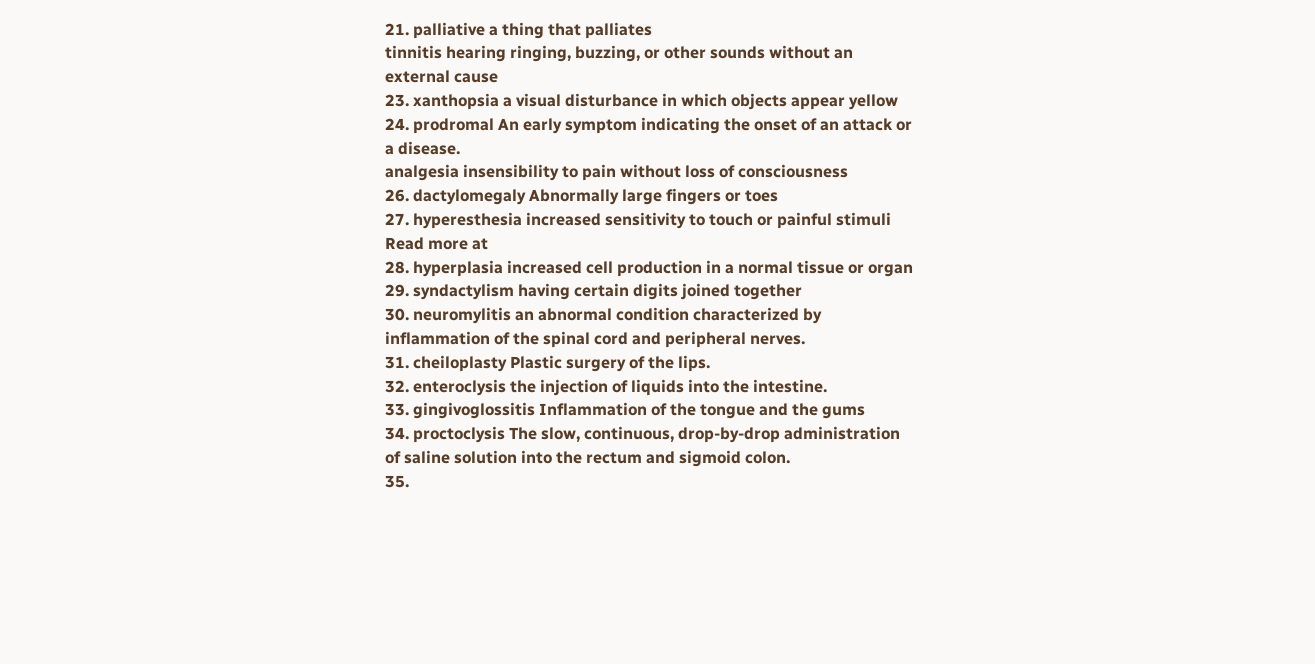21. palliative a thing that palliates
tinnitis hearing ringing, buzzing, or other sounds without an external cause
23. xanthopsia a visual disturbance in which objects appear yellow
24. prodromal An early symptom indicating the onset of an attack or a disease.
analgesia insensibility to pain without loss of consciousness
26. dactylomegaly Abnormally large fingers or toes
27. hyperesthesia increased sensitivity to touch or painful stimuli Read more at
28. hyperplasia increased cell production in a normal tissue or organ
29. syndactylism having certain digits joined together
30. neuromylitis an abnormal condition characterized by inflammation of the spinal cord and peripheral nerves.
31. cheiloplasty Plastic surgery of the lips.
32. enteroclysis the injection of liquids into the intestine.
33. gingivoglossitis Inflammation of the tongue and the gums
34. proctoclysis The slow, continuous, drop-by-drop administration of saline solution into the rectum and sigmoid colon.
35.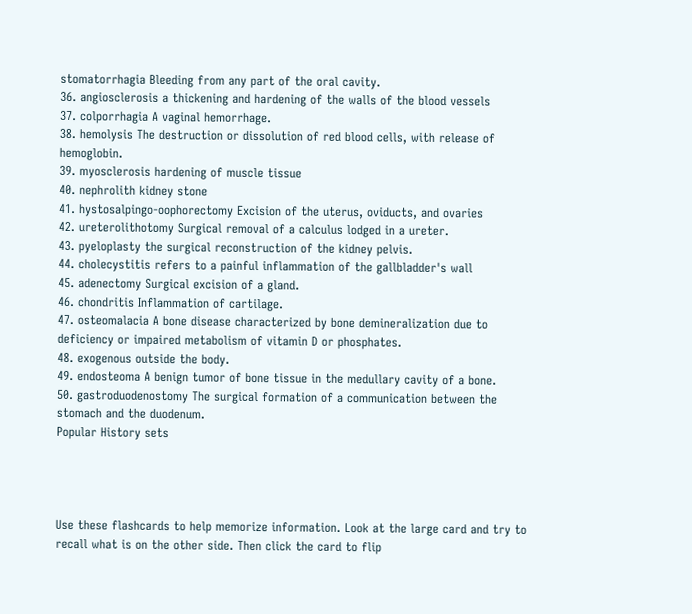stomatorrhagia Bleeding from any part of the oral cavity.
36. angiosclerosis a thickening and hardening of the walls of the blood vessels
37. colporrhagia A vaginal hemorrhage.
38. hemolysis The destruction or dissolution of red blood cells, with release of hemoglobin.
39. myosclerosis hardening of muscle tissue
40. nephrolith kidney stone
41. hystosalpingo-oophorectomy Excision of the uterus, oviducts, and ovaries
42. ureterolithotomy Surgical removal of a calculus lodged in a ureter.
43. pyeloplasty the surgical reconstruction of the kidney pelvis.
44. cholecystitis refers to a painful inflammation of the gallbladder's wall
45. adenectomy Surgical excision of a gland.
46. chondritis Inflammation of cartilage.
47. osteomalacia A bone disease characterized by bone demineralization due to deficiency or impaired metabolism of vitamin D or phosphates.
48. exogenous outside the body.
49. endosteoma A benign tumor of bone tissue in the medullary cavity of a bone.
50. gastroduodenostomy The surgical formation of a communication between the stomach and the duodenum.
Popular History sets




Use these flashcards to help memorize information. Look at the large card and try to recall what is on the other side. Then click the card to flip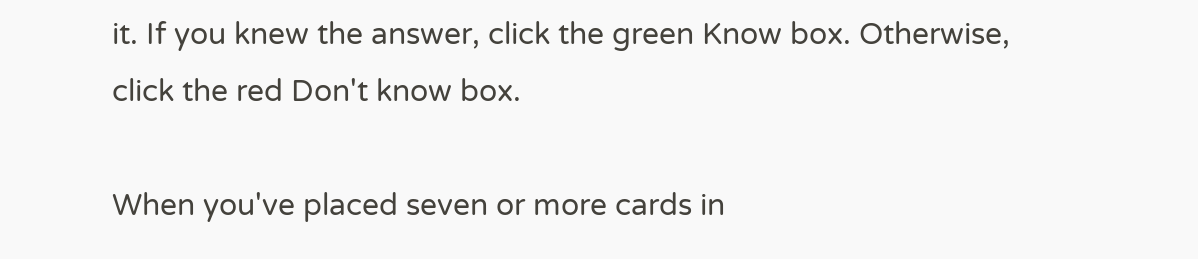it. If you knew the answer, click the green Know box. Otherwise, click the red Don't know box.

When you've placed seven or more cards in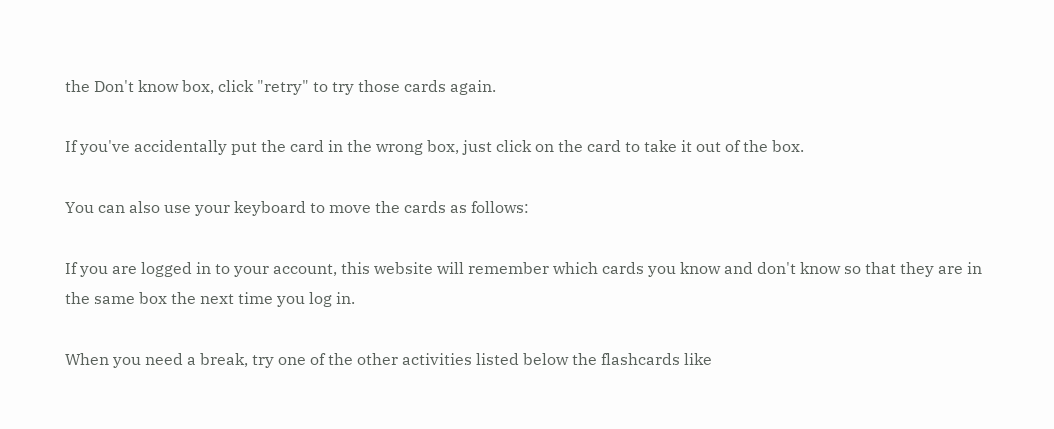the Don't know box, click "retry" to try those cards again.

If you've accidentally put the card in the wrong box, just click on the card to take it out of the box.

You can also use your keyboard to move the cards as follows:

If you are logged in to your account, this website will remember which cards you know and don't know so that they are in the same box the next time you log in.

When you need a break, try one of the other activities listed below the flashcards like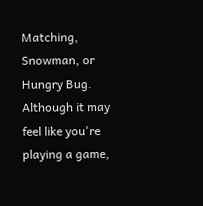Matching, Snowman, or Hungry Bug. Although it may feel like you're playing a game,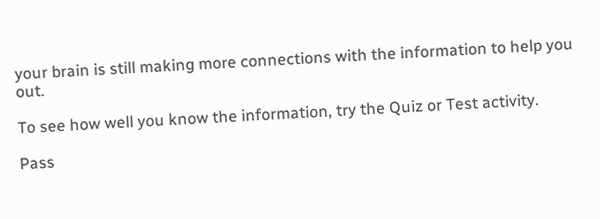your brain is still making more connections with the information to help you out.

To see how well you know the information, try the Quiz or Test activity.

Pass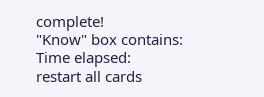complete!
"Know" box contains:
Time elapsed:
restart all cards